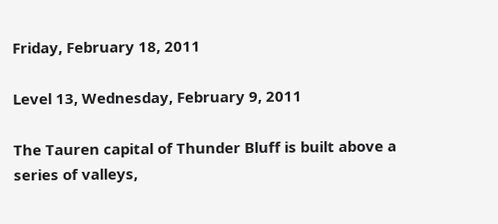Friday, February 18, 2011

Level 13, Wednesday, February 9, 2011

The Tauren capital of Thunder Bluff is built above a series of valleys,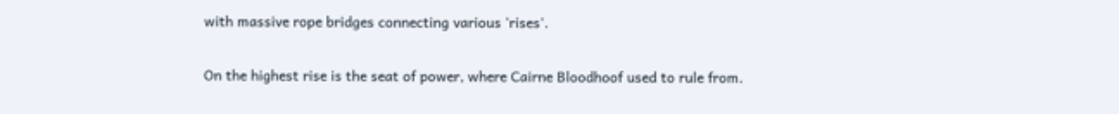with massive rope bridges connecting various 'rises'.

On the highest rise is the seat of power, where Cairne Bloodhoof used to rule from.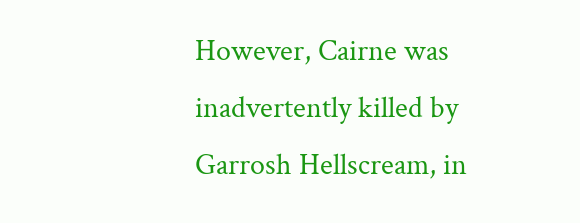However, Cairne was inadvertently killed by Garrosh Hellscream, in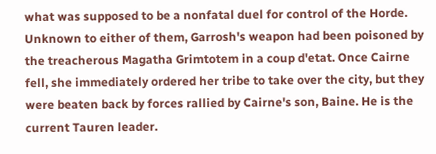what was supposed to be a nonfatal duel for control of the Horde. Unknown to either of them, Garrosh's weapon had been poisoned by the treacherous Magatha Grimtotem in a coup d'etat. Once Cairne fell, she immediately ordered her tribe to take over the city, but they were beaten back by forces rallied by Cairne's son, Baine. He is the current Tauren leader.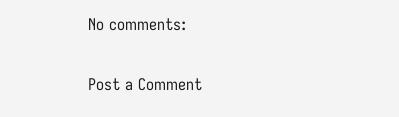No comments:

Post a Comment